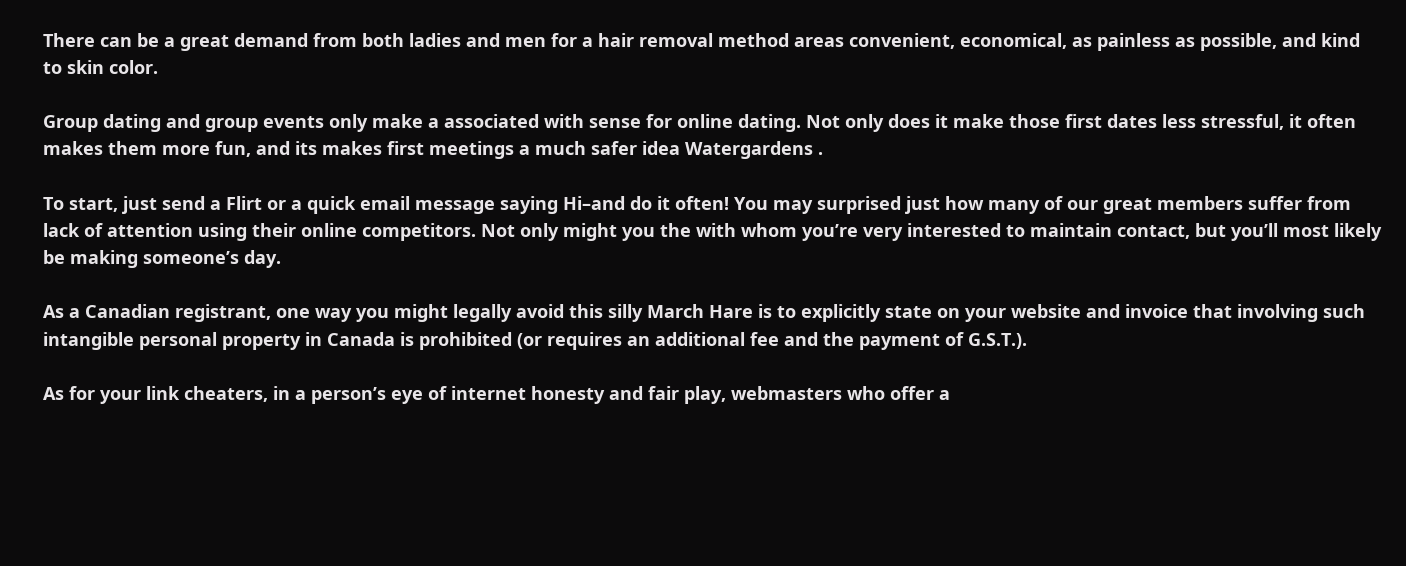There can be a great demand from both ladies and men for a hair removal method areas convenient, economical, as painless as possible, and kind to skin color.

Group dating and group events only make a associated with sense for online dating. Not only does it make those first dates less stressful, it often makes them more fun, and its makes first meetings a much safer idea Watergardens .

To start, just send a Flirt or a quick email message saying Hi–and do it often! You may surprised just how many of our great members suffer from lack of attention using their online competitors. Not only might you the with whom you’re very interested to maintain contact, but you’ll most likely be making someone’s day.

As a Canadian registrant, one way you might legally avoid this silly March Hare is to explicitly state on your website and invoice that involving such intangible personal property in Canada is prohibited (or requires an additional fee and the payment of G.S.T.).

As for your link cheaters, in a person’s eye of internet honesty and fair play, webmasters who offer a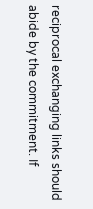reciprocal exchanging links should abide by the commitment. If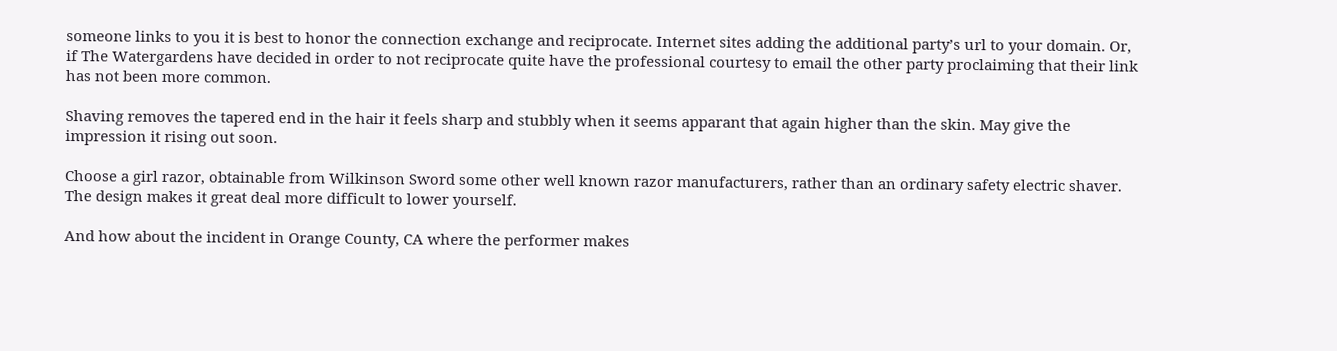someone links to you it is best to honor the connection exchange and reciprocate. Internet sites adding the additional party’s url to your domain. Or, if The Watergardens have decided in order to not reciprocate quite have the professional courtesy to email the other party proclaiming that their link has not been more common.

Shaving removes the tapered end in the hair it feels sharp and stubbly when it seems apparant that again higher than the skin. May give the impression it rising out soon.

Choose a girl razor, obtainable from Wilkinson Sword some other well known razor manufacturers, rather than an ordinary safety electric shaver. The design makes it great deal more difficult to lower yourself.

And how about the incident in Orange County, CA where the performer makes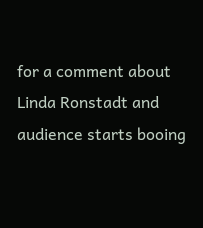for a comment about Linda Ronstadt and audience starts booing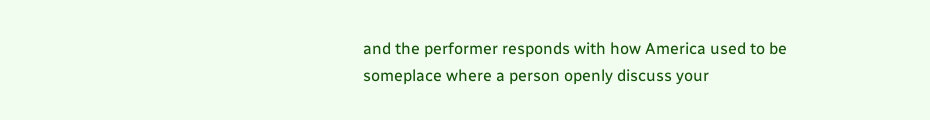and the performer responds with how America used to be someplace where a person openly discuss your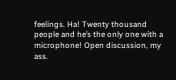feelings. Ha! Twenty thousand people and he’s the only one with a microphone! Open discussion, my ass.